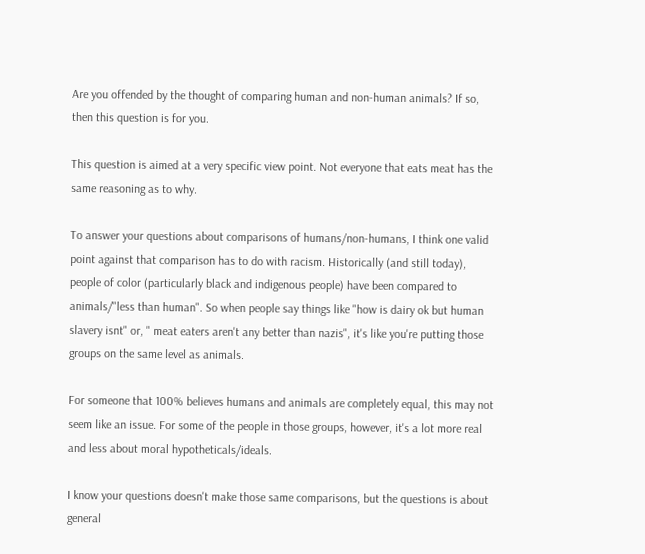Are you offended by the thought of comparing human and non-human animals? If so, then this question is for you.

This question is aimed at a very specific view point. Not everyone that eats meat has the same reasoning as to why.

To answer your questions about comparisons of humans/non-humans, I think one valid point against that comparison has to do with racism. Historically (and still today), people of color (particularly black and indigenous people) have been compared to animals/"less than human". So when people say things like "how is dairy ok but human slavery isnt" or, " meat eaters aren't any better than nazis", it's like you're putting those groups on the same level as animals.

For someone that 100% believes humans and animals are completely equal, this may not seem like an issue. For some of the people in those groups, however, it's a lot more real and less about moral hypotheticals/ideals.

I know your questions doesn't make those same comparisons, but the questions is about general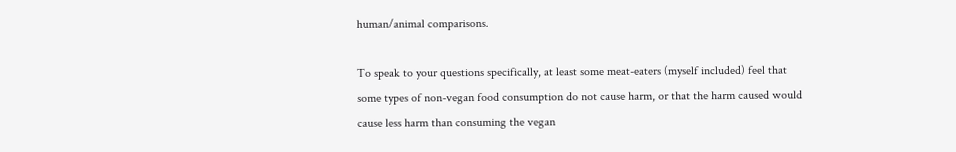human/animal comparisons.

To speak to your questions specifically, at least some meat-eaters (myself included) feel that some types of non-vegan food consumption do not cause harm, or that the harm caused would cause less harm than consuming the vegan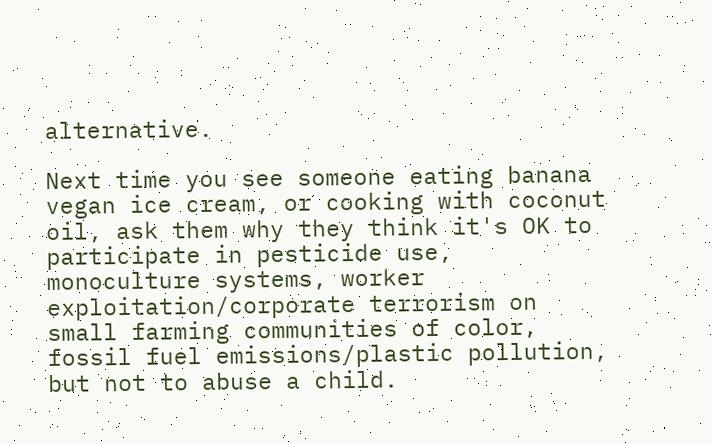alternative.

Next time you see someone eating banana vegan ice cream, or cooking with coconut oil, ask them why they think it's OK to participate in pesticide use, monoculture systems, worker exploitation/corporate terrorism on small farming communities of color, fossil fuel emissions/plastic pollution, but not to abuse a child.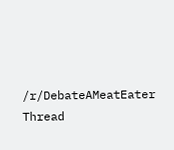/r/DebateAMeatEater Thread